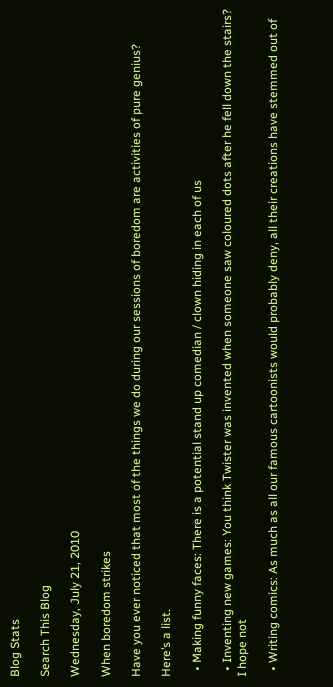Blog Stats

Search This Blog

Wednesday, July 21, 2010

When boredom strikes

Have you ever noticed that most of the things we do during our sessions of boredom are activities of pure genius?

Here’s a list.

  • Making funny faces: There is a potential stand up comedian / clown hiding in each of us

  • Inventing new games: You think Twister was invented when someone saw coloured dots after he fell down the stairs? I hope not

  • Writing comics: As much as all our famous cartoonists would probably deny, all their creations have stemmed out of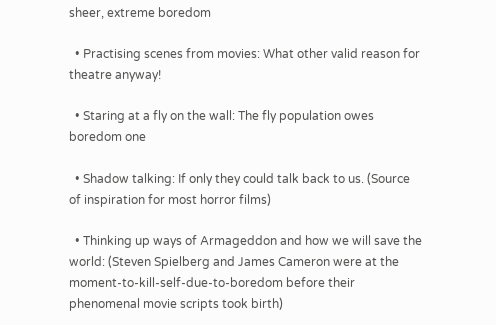sheer, extreme boredom

  • Practising scenes from movies: What other valid reason for theatre anyway!

  • Staring at a fly on the wall: The fly population owes boredom one

  • Shadow talking: If only they could talk back to us. (Source of inspiration for most horror films)

  • Thinking up ways of Armageddon and how we will save the world: (Steven Spielberg and James Cameron were at the moment-to-kill-self-due-to-boredom before their phenomenal movie scripts took birth)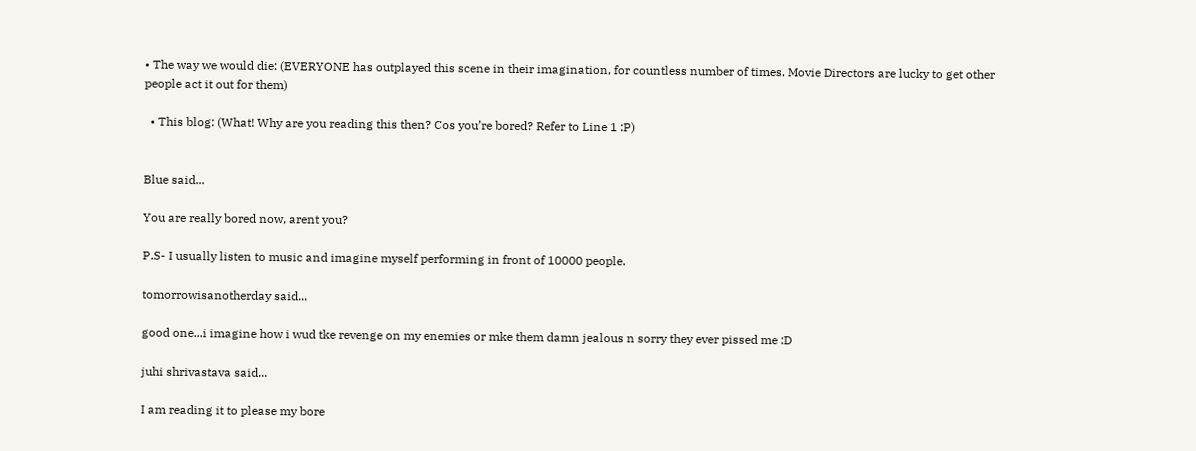• The way we would die: (EVERYONE has outplayed this scene in their imagination, for countless number of times. Movie Directors are lucky to get other people act it out for them)

  • This blog: (What! Why are you reading this then? Cos you’re bored? Refer to Line 1 :P)


Blue said...

You are really bored now, arent you?

P.S- I usually listen to music and imagine myself performing in front of 10000 people.

tomorrowisanotherday said...

good one...i imagine how i wud tke revenge on my enemies or mke them damn jealous n sorry they ever pissed me :D

juhi shrivastava said...

I am reading it to please my bore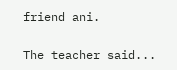friend ani.

The teacher said...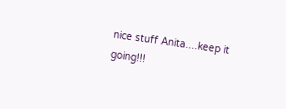nice stuff Anita....keep it going!!!